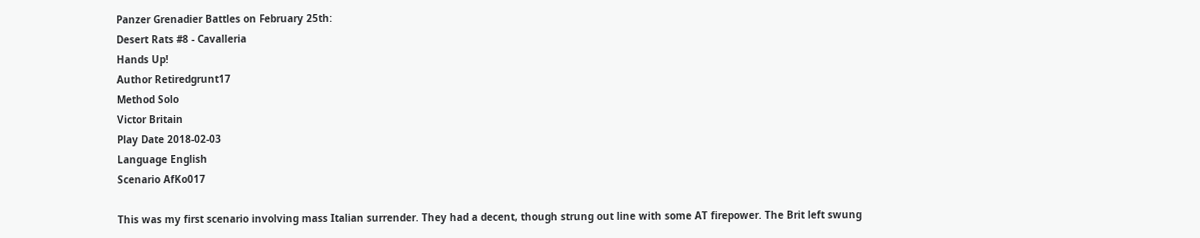Panzer Grenadier Battles on February 25th:
Desert Rats #8 - Cavalleria
Hands Up!
Author Retiredgrunt17
Method Solo
Victor Britain
Play Date 2018-02-03
Language English
Scenario AfKo017

This was my first scenario involving mass Italian surrender. They had a decent, though strung out line with some AT firepower. The Brit left swung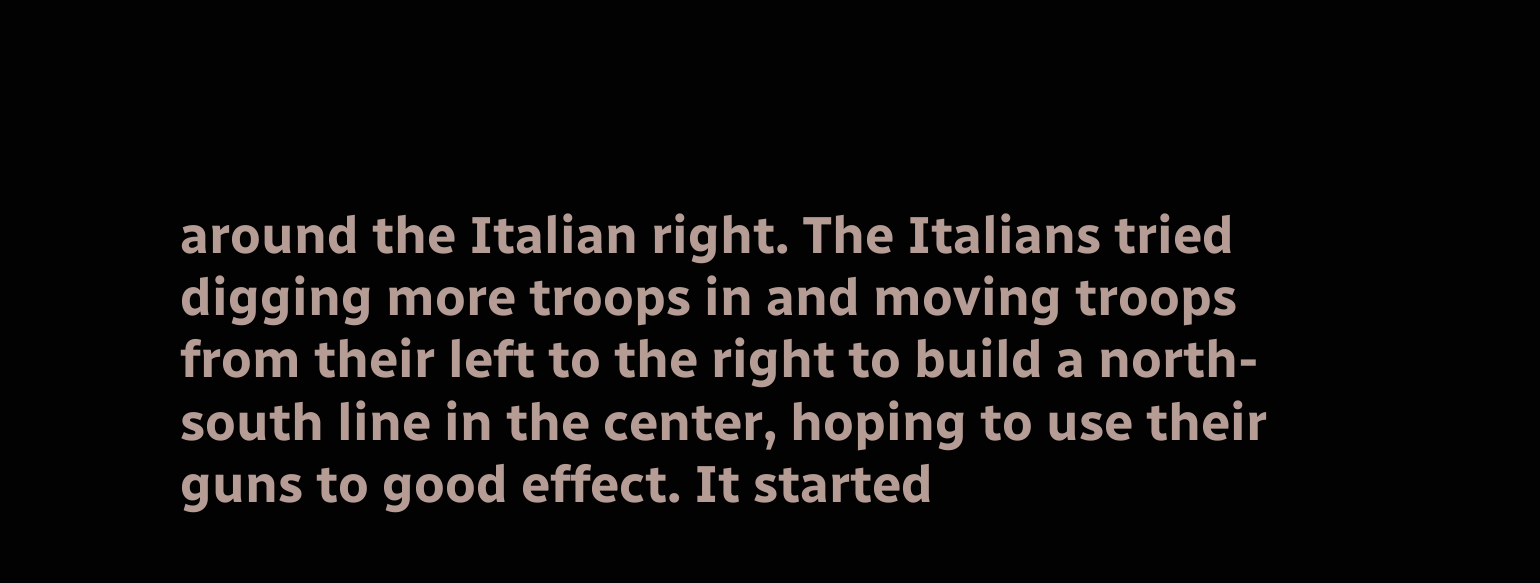around the Italian right. The Italians tried digging more troops in and moving troops from their left to the right to build a north-south line in the center, hoping to use their guns to good effect. It started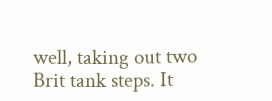well, taking out two Brit tank steps. It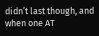didn’t last though, and when one AT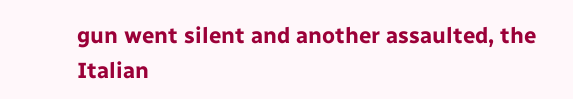gun went silent and another assaulted, the Italian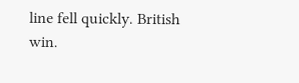line fell quickly. British win.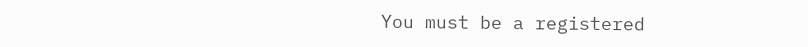You must be a registered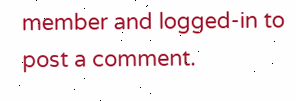member and logged-in to post a comment.